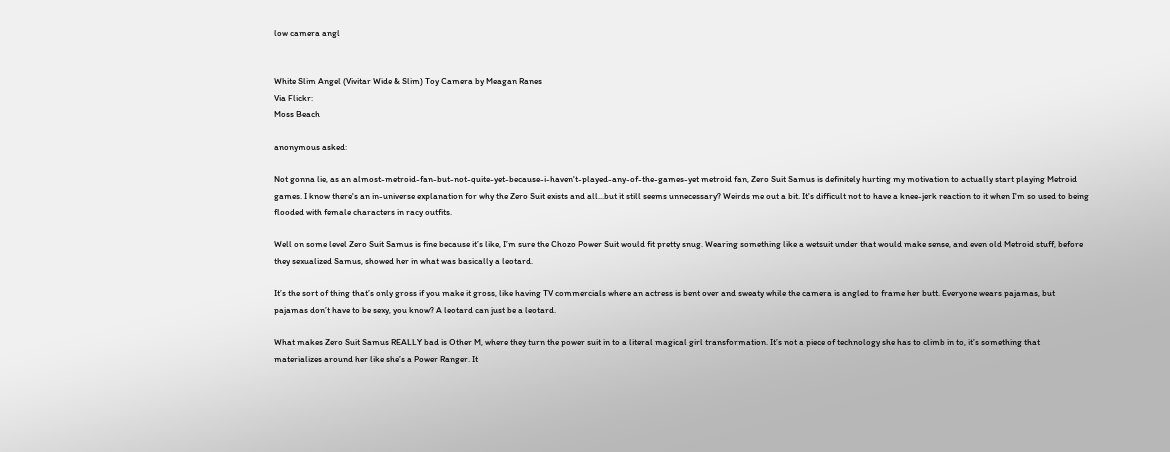low camera angl


White Slim Angel (Vivitar Wide & Slim) Toy Camera by Meagan Ranes
Via Flickr:
Moss Beach

anonymous asked:

Not gonna lie, as an almost-metroid-fan-but-not-quite-yet-because-i-haven't-played-any-of-the-games-yet metroid fan, Zero Suit Samus is definitely hurting my motivation to actually start playing Metroid games. I know there's an in-universe explanation for why the Zero Suit exists and all...but it still seems unnecessary? Weirds me out a bit. It's difficult not to have a knee-jerk reaction to it when I'm so used to being flooded with female characters in racy outfits.

Well on some level Zero Suit Samus is fine because it’s like, I’m sure the Chozo Power Suit would fit pretty snug. Wearing something like a wetsuit under that would make sense, and even old Metroid stuff, before they sexualized Samus, showed her in what was basically a leotard.

It’s the sort of thing that’s only gross if you make it gross, like having TV commercials where an actress is bent over and sweaty while the camera is angled to frame her butt. Everyone wears pajamas, but pajamas don’t have to be sexy, you know? A leotard can just be a leotard.

What makes Zero Suit Samus REALLY bad is Other M, where they turn the power suit in to a literal magical girl transformation. It’s not a piece of technology she has to climb in to, it’s something that materializes around her like she’s a Power Ranger. It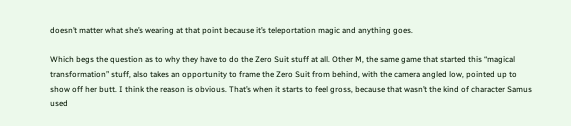doesn’t matter what she’s wearing at that point because it’s teleportation magic and anything goes.

Which begs the question as to why they have to do the Zero Suit stuff at all. Other M, the same game that started this “magical transformation” stuff, also takes an opportunity to frame the Zero Suit from behind, with the camera angled low, pointed up to show off her butt. I think the reason is obvious. That’s when it starts to feel gross, because that wasn’t the kind of character Samus used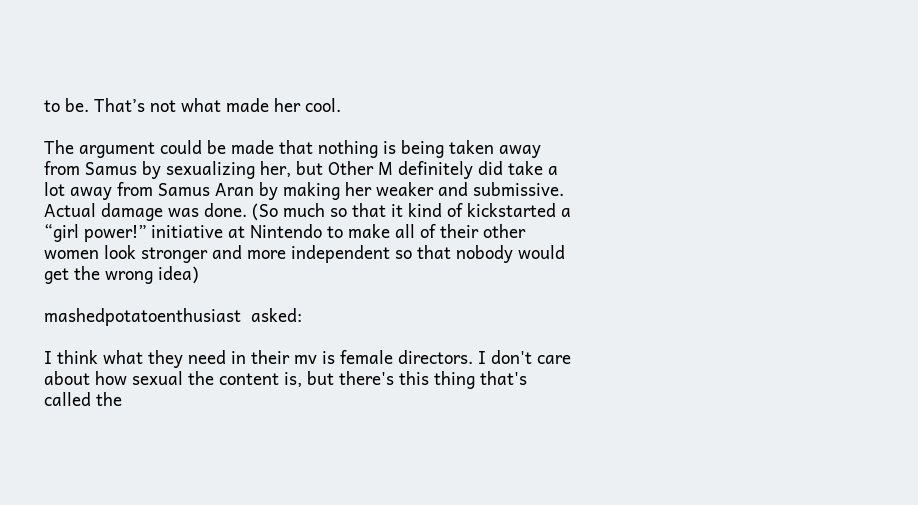to be. That’s not what made her cool.

The argument could be made that nothing is being taken away from Samus by sexualizing her, but Other M definitely did take a lot away from Samus Aran by making her weaker and submissive. Actual damage was done. (So much so that it kind of kickstarted a “girl power!” initiative at Nintendo to make all of their other women look stronger and more independent so that nobody would get the wrong idea)

mashedpotatoenthusiast  asked:

I think what they need in their mv is female directors. I don't care about how sexual the content is, but there's this thing that's called the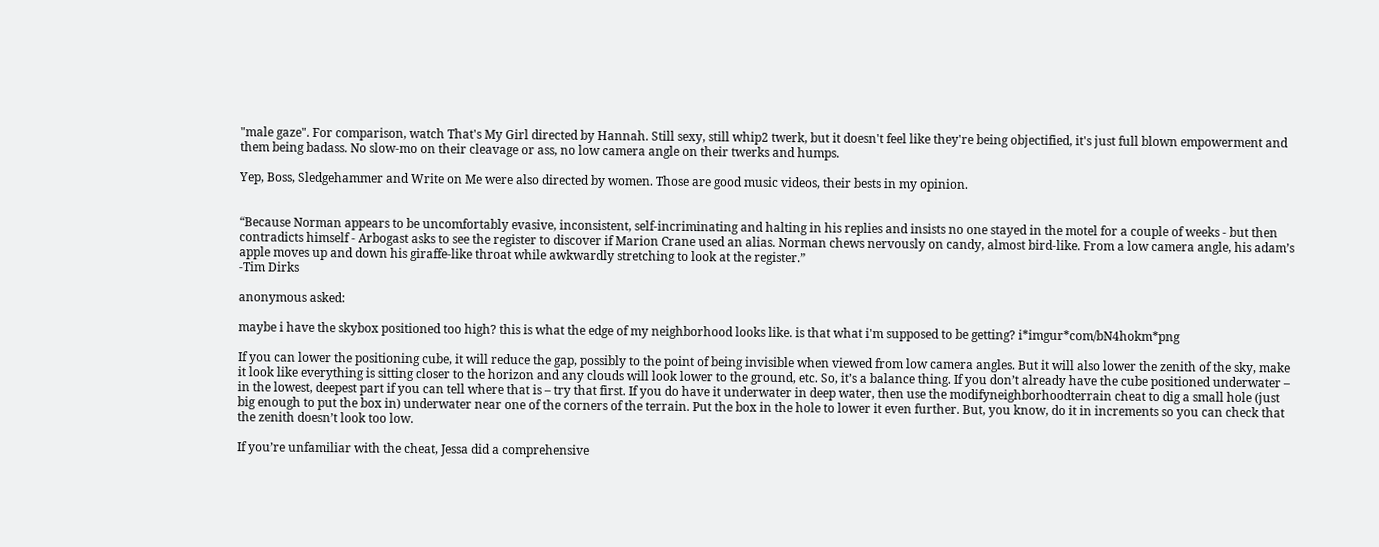"male gaze". For comparison, watch That's My Girl directed by Hannah. Still sexy, still whip2 twerk, but it doesn't feel like they're being objectified, it's just full blown empowerment and them being badass. No slow-mo on their cleavage or ass, no low camera angle on their twerks and humps.

Yep, Boss, Sledgehammer and Write on Me were also directed by women. Those are good music videos, their bests in my opinion.


“Because Norman appears to be uncomfortably evasive, inconsistent, self-incriminating and halting in his replies and insists no one stayed in the motel for a couple of weeks - but then contradicts himself - Arbogast asks to see the register to discover if Marion Crane used an alias. Norman chews nervously on candy, almost bird-like. From a low camera angle, his adam’s apple moves up and down his giraffe-like throat while awkwardly stretching to look at the register.”
-Tim Dirks

anonymous asked:

maybe i have the skybox positioned too high? this is what the edge of my neighborhood looks like. is that what i'm supposed to be getting? i*imgur*com/bN4hokm*png

If you can lower the positioning cube, it will reduce the gap, possibly to the point of being invisible when viewed from low camera angles. But it will also lower the zenith of the sky, make it look like everything is sitting closer to the horizon and any clouds will look lower to the ground, etc. So, it’s a balance thing. If you don’t already have the cube positioned underwater – in the lowest, deepest part if you can tell where that is – try that first. If you do have it underwater in deep water, then use the modifyneighborhoodterrain cheat to dig a small hole (just big enough to put the box in) underwater near one of the corners of the terrain. Put the box in the hole to lower it even further. But, you know, do it in increments so you can check that the zenith doesn’t look too low.

If you’re unfamiliar with the cheat, Jessa did a comprehensive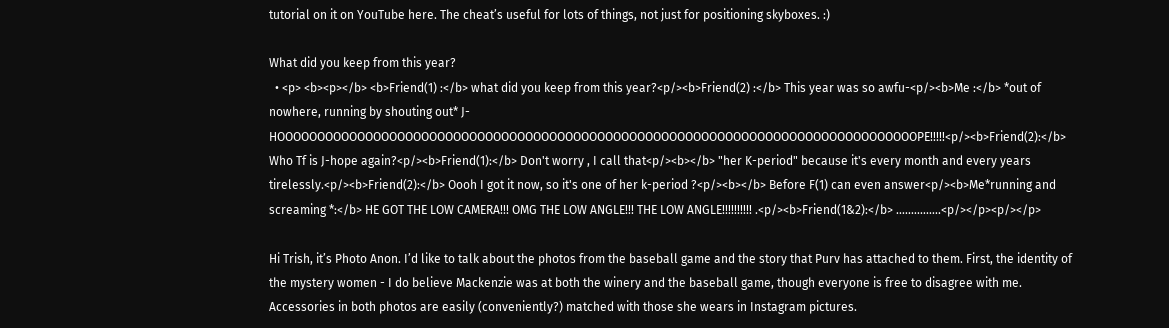tutorial on it on YouTube here. The cheat’s useful for lots of things, not just for positioning skyboxes. :)

What did you keep from this year?
  • <p> <b><p></b> <b>Friend(1) :</b> what did you keep from this year?<p/><b>Friend(2) :</b> This year was so awfu-<p/><b>Me :</b> *out of nowhere, running by shouting out* J-HOOOOOOOOOOOOOOOOOOOOOOOOOOOOOOOOOOOOOOOOOOOOOOOOOOOOOOOOOOOOOOOOOOOOOOOOOOOOOOOOPE!!!!!<p/><b>Friend(2):</b> Who Tf is J-hope again?<p/><b>Friend(1):</b> Don't worry , I call that<p/><b></b> "her K-period" because it's every month and every years tirelessly.<p/><b>Friend(2):</b> Oooh I got it now, so it's one of her k-period ?<p/><b></b> Before F(1) can even answer<p/><b>Me*running and screaming *:</b> HE GOT THE LOW CAMERA!!! OMG THE LOW ANGLE!!! THE LOW ANGLE!!!!!!!!!! .<p/><b>Friend(1&2):</b> ...............<p/></p><p/></p>

Hi Trish, it’s Photo Anon. I’d like to talk about the photos from the baseball game and the story that Purv has attached to them. First, the identity of the mystery women - I do believe Mackenzie was at both the winery and the baseball game, though everyone is free to disagree with me. Accessories in both photos are easily (conveniently?) matched with those she wears in Instagram pictures.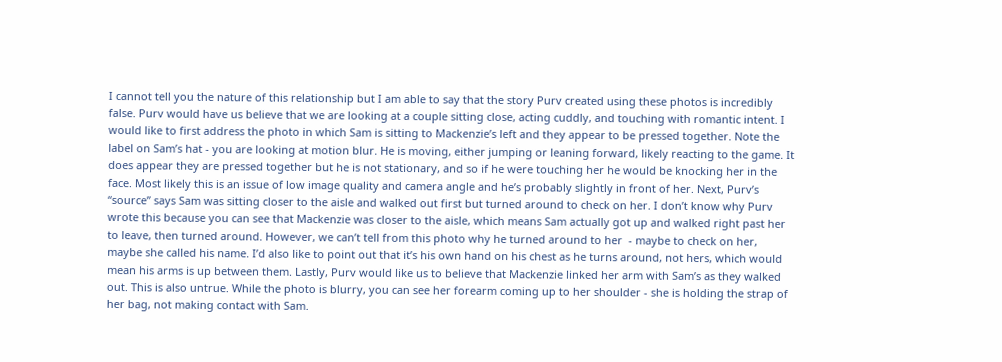I cannot tell you the nature of this relationship but I am able to say that the story Purv created using these photos is incredibly false. Purv would have us believe that we are looking at a couple sitting close, acting cuddly, and touching with romantic intent. I would like to first address the photo in which Sam is sitting to Mackenzie’s left and they appear to be pressed together. Note the label on Sam’s hat - you are looking at motion blur. He is moving, either jumping or leaning forward, likely reacting to the game. It does appear they are pressed together but he is not stationary, and so if he were touching her he would be knocking her in the face. Most likely this is an issue of low image quality and camera angle and he’s probably slightly in front of her. Next, Purv’s “source” says Sam was sitting closer to the aisle and walked out first but turned around to check on her. I don’t know why Purv wrote this because you can see that Mackenzie was closer to the aisle, which means Sam actually got up and walked right past her to leave, then turned around. However, we can’t tell from this photo why he turned around to her  - maybe to check on her, maybe she called his name. I’d also like to point out that it’s his own hand on his chest as he turns around, not hers, which would mean his arms is up between them. Lastly, Purv would like us to believe that Mackenzie linked her arm with Sam’s as they walked out. This is also untrue. While the photo is blurry, you can see her forearm coming up to her shoulder - she is holding the strap of her bag, not making contact with Sam.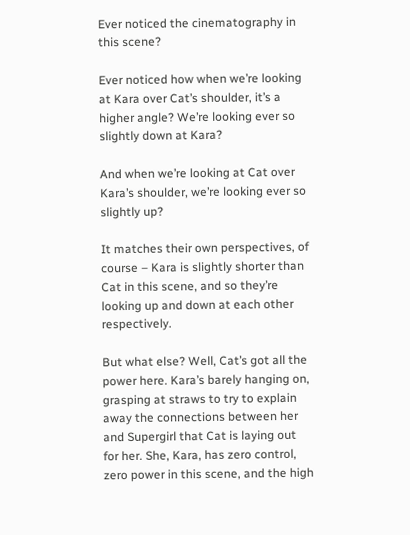Ever noticed the cinematography in this scene?

Ever noticed how when we’re looking at Kara over Cat’s shoulder, it’s a higher angle? We’re looking ever so slightly down at Kara?

And when we’re looking at Cat over Kara’s shoulder, we’re looking ever so slightly up?

It matches their own perspectives, of course – Kara is slightly shorter than Cat in this scene, and so they’re looking up and down at each other respectively.

But what else? Well, Cat’s got all the power here. Kara’s barely hanging on, grasping at straws to try to explain away the connections between her and Supergirl that Cat is laying out for her. She, Kara, has zero control, zero power in this scene, and the high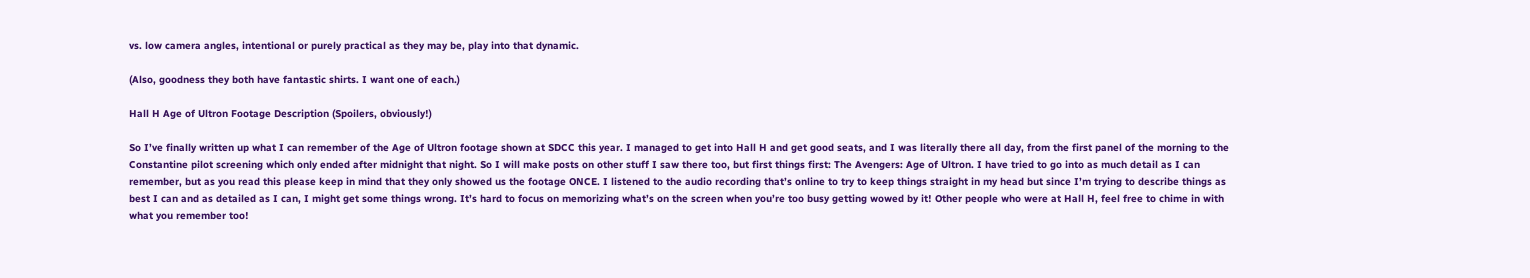vs. low camera angles, intentional or purely practical as they may be, play into that dynamic.

(Also, goodness they both have fantastic shirts. I want one of each.)

Hall H Age of Ultron Footage Description (Spoilers, obviously!)

So I’ve finally written up what I can remember of the Age of Ultron footage shown at SDCC this year. I managed to get into Hall H and get good seats, and I was literally there all day, from the first panel of the morning to the Constantine pilot screening which only ended after midnight that night. So I will make posts on other stuff I saw there too, but first things first: The Avengers: Age of Ultron. I have tried to go into as much detail as I can remember, but as you read this please keep in mind that they only showed us the footage ONCE. I listened to the audio recording that’s online to try to keep things straight in my head but since I’m trying to describe things as best I can and as detailed as I can, I might get some things wrong. It’s hard to focus on memorizing what’s on the screen when you’re too busy getting wowed by it! Other people who were at Hall H, feel free to chime in with what you remember too!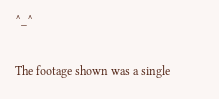^_^

The footage shown was a single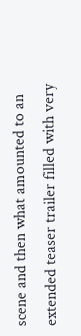scene and then what amounted to an extended teaser trailer filled with very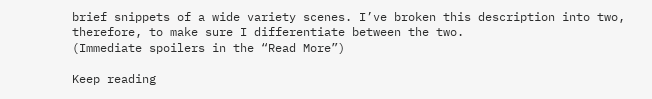brief snippets of a wide variety scenes. I’ve broken this description into two, therefore, to make sure I differentiate between the two.
(Immediate spoilers in the “Read More”)

Keep reading